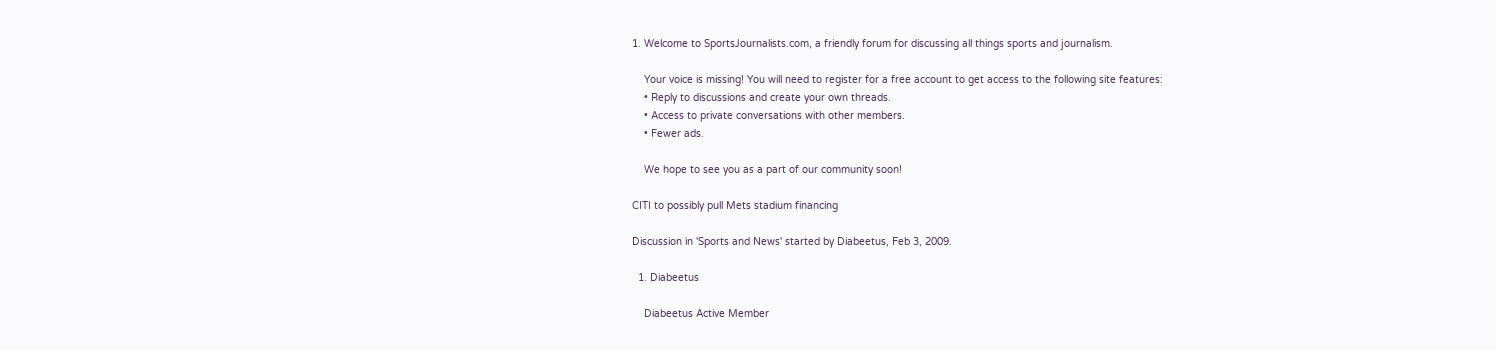1. Welcome to SportsJournalists.com, a friendly forum for discussing all things sports and journalism.

    Your voice is missing! You will need to register for a free account to get access to the following site features:
    • Reply to discussions and create your own threads.
    • Access to private conversations with other members.
    • Fewer ads.

    We hope to see you as a part of our community soon!

CITI to possibly pull Mets stadium financing

Discussion in 'Sports and News' started by Diabeetus, Feb 3, 2009.

  1. Diabeetus

    Diabeetus Active Member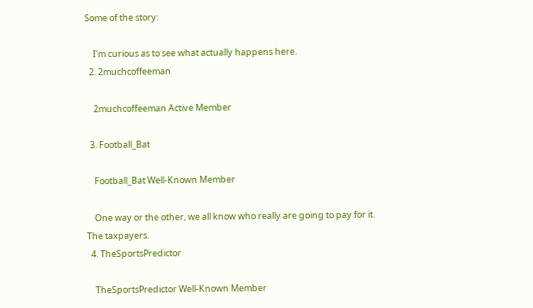Some of the story:

    I'm curious as to see what actually happens here.
  2. 2muchcoffeeman

    2muchcoffeeman Active Member

  3. Football_Bat

    Football_Bat Well-Known Member

    One way or the other, we all know who really are going to pay for it. The taxpayers.
  4. TheSportsPredictor

    TheSportsPredictor Well-Known Member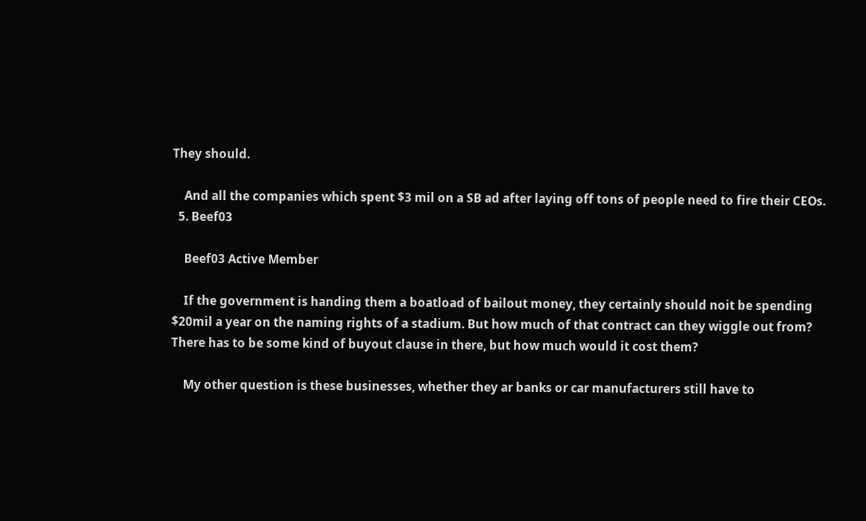They should.

    And all the companies which spent $3 mil on a SB ad after laying off tons of people need to fire their CEOs.
  5. Beef03

    Beef03 Active Member

    If the government is handing them a boatload of bailout money, they certainly should noit be spending $20mil a year on the naming rights of a stadium. But how much of that contract can they wiggle out from? There has to be some kind of buyout clause in there, but how much would it cost them?

    My other question is these businesses, whether they ar banks or car manufacturers still have to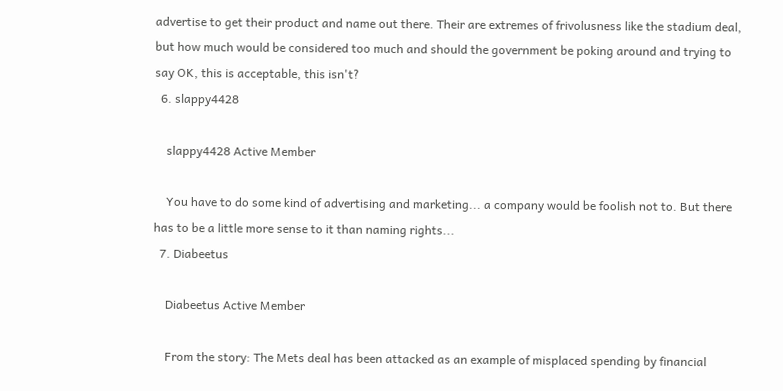advertise to get their product and name out there. Their are extremes of frivolusness like the stadium deal, but how much would be considered too much and should the government be poking around and trying to say OK, this is acceptable, this isn't?
  6. slappy4428

    slappy4428 Active Member

    You have to do some kind of advertising and marketing... a company would be foolish not to. But there has to be a little more sense to it than naming rights...
  7. Diabeetus

    Diabeetus Active Member

    From the story: The Mets deal has been attacked as an example of misplaced spending by financial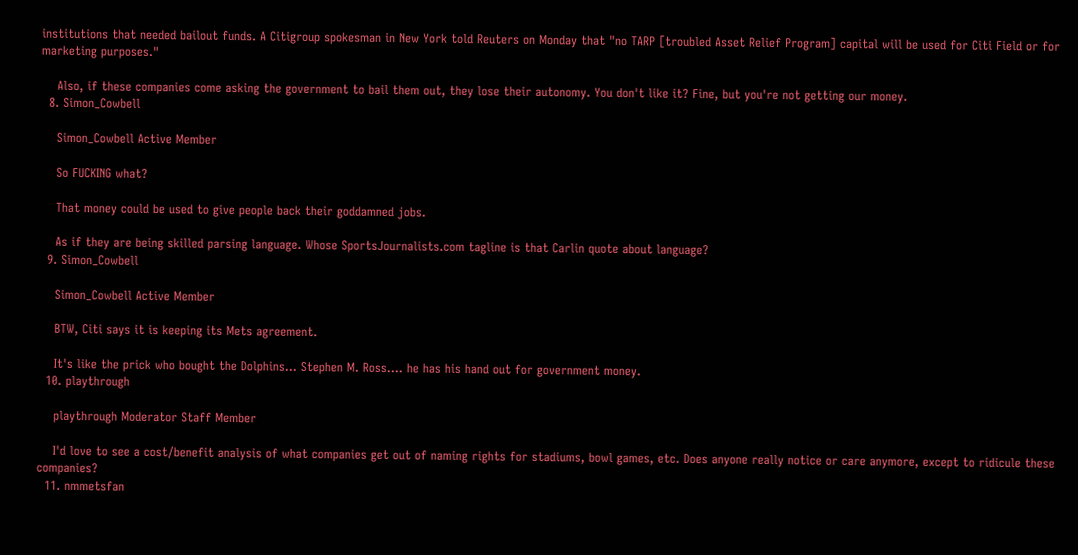institutions that needed bailout funds. A Citigroup spokesman in New York told Reuters on Monday that "no TARP [troubled Asset Relief Program] capital will be used for Citi Field or for marketing purposes."

    Also, if these companies come asking the government to bail them out, they lose their autonomy. You don't like it? Fine, but you're not getting our money.
  8. Simon_Cowbell

    Simon_Cowbell Active Member

    So FUCKING what?

    That money could be used to give people back their goddamned jobs.

    As if they are being skilled parsing language. Whose SportsJournalists.com tagline is that Carlin quote about language?
  9. Simon_Cowbell

    Simon_Cowbell Active Member

    BTW, Citi says it is keeping its Mets agreement.

    It's like the prick who bought the Dolphins... Stephen M. Ross.... he has his hand out for government money.
  10. playthrough

    playthrough Moderator Staff Member

    I'd love to see a cost/benefit analysis of what companies get out of naming rights for stadiums, bowl games, etc. Does anyone really notice or care anymore, except to ridicule these companies?
  11. nmmetsfan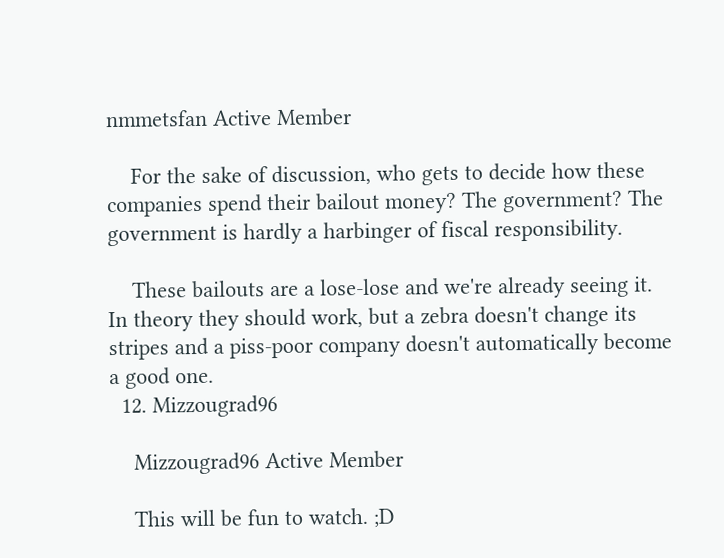nmmetsfan Active Member

    For the sake of discussion, who gets to decide how these companies spend their bailout money? The government? The government is hardly a harbinger of fiscal responsibility.

    These bailouts are a lose-lose and we're already seeing it. In theory they should work, but a zebra doesn't change its stripes and a piss-poor company doesn't automatically become a good one.
  12. Mizzougrad96

    Mizzougrad96 Active Member

    This will be fun to watch. ;D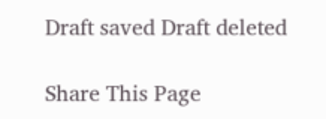Draft saved Draft deleted

Share This Page